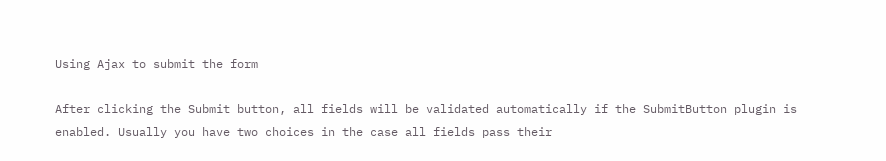Using Ajax to submit the form

After clicking the Submit button, all fields will be validated automatically if the SubmitButton plugin is enabled. Usually you have two choices in the case all fields pass their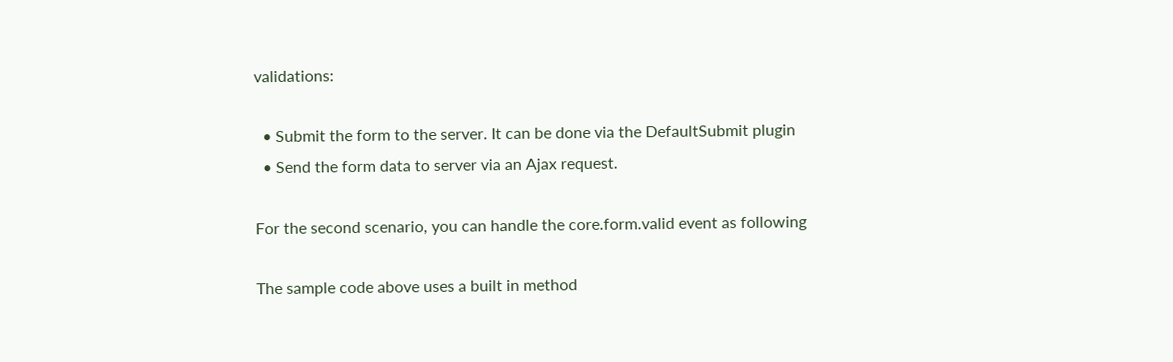validations:

  • Submit the form to the server. It can be done via the DefaultSubmit plugin
  • Send the form data to server via an Ajax request.

For the second scenario, you can handle the core.form.valid event as following

The sample code above uses a built in method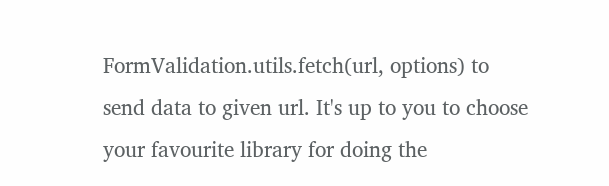FormValidation.utils.fetch(url, options) to send data to given url. It's up to you to choose your favourite library for doing the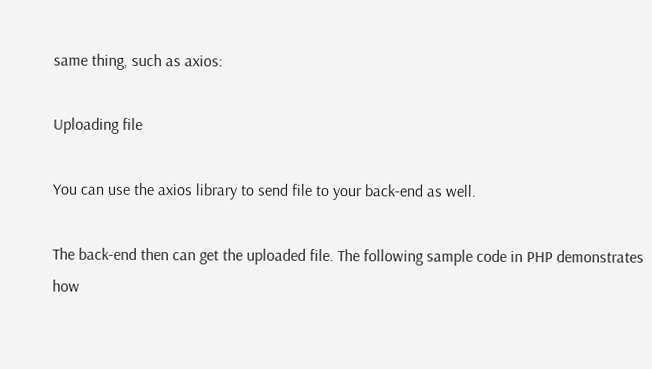same thing, such as axios:

Uploading file

You can use the axios library to send file to your back-end as well.

The back-end then can get the uploaded file. The following sample code in PHP demonstrates how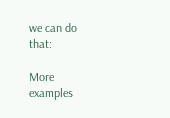we can do that:

More examples